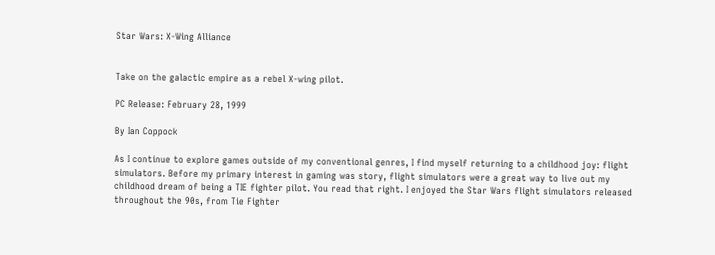Star Wars: X-Wing Alliance


Take on the galactic empire as a rebel X-wing pilot.

PC Release: February 28, 1999

By Ian Coppock

As I continue to explore games outside of my conventional genres, I find myself returning to a childhood joy: flight simulators. Before my primary interest in gaming was story, flight simulators were a great way to live out my childhood dream of being a TIE fighter pilot. You read that right. I enjoyed the Star Wars flight simulators released throughout the 90s, from Tie Fighter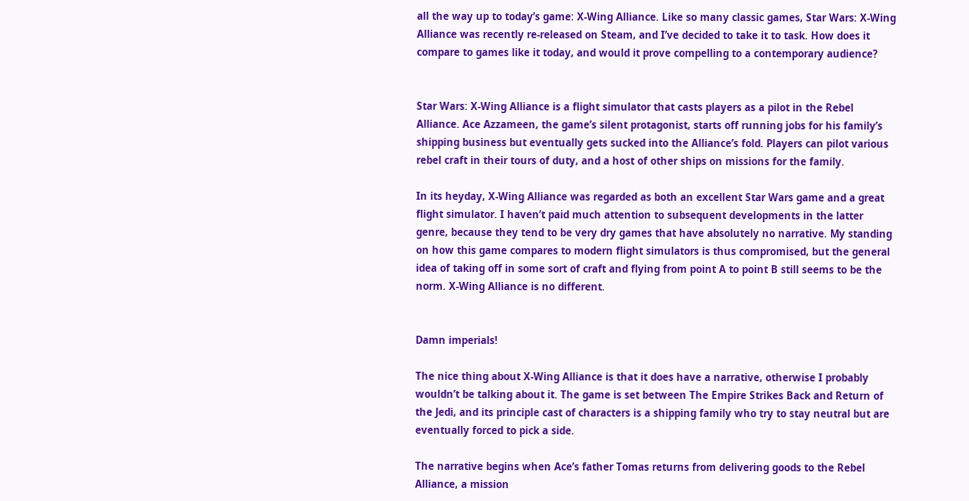all the way up to today’s game: X-Wing Alliance. Like so many classic games, Star Wars: X-Wing Alliance was recently re-released on Steam, and I’ve decided to take it to task. How does it compare to games like it today, and would it prove compelling to a contemporary audience?


Star Wars: X-Wing Alliance is a flight simulator that casts players as a pilot in the Rebel Alliance. Ace Azzameen, the game’s silent protagonist, starts off running jobs for his family’s shipping business but eventually gets sucked into the Alliance’s fold. Players can pilot various rebel craft in their tours of duty, and a host of other ships on missions for the family.

In its heyday, X-Wing Alliance was regarded as both an excellent Star Wars game and a great flight simulator. I haven’t paid much attention to subsequent developments in the latter genre, because they tend to be very dry games that have absolutely no narrative. My standing on how this game compares to modern flight simulators is thus compromised, but the general idea of taking off in some sort of craft and flying from point A to point B still seems to be the norm. X-Wing Alliance is no different.


Damn imperials!

The nice thing about X-Wing Alliance is that it does have a narrative, otherwise I probably wouldn’t be talking about it. The game is set between The Empire Strikes Back and Return of the Jedi, and its principle cast of characters is a shipping family who try to stay neutral but are eventually forced to pick a side.

The narrative begins when Ace’s father Tomas returns from delivering goods to the Rebel Alliance, a mission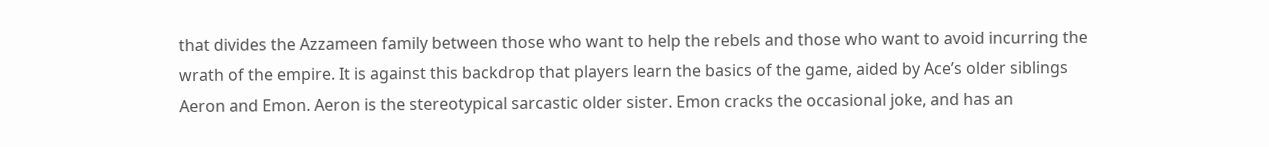that divides the Azzameen family between those who want to help the rebels and those who want to avoid incurring the wrath of the empire. It is against this backdrop that players learn the basics of the game, aided by Ace’s older siblings Aeron and Emon. Aeron is the stereotypical sarcastic older sister. Emon cracks the occasional joke, and has an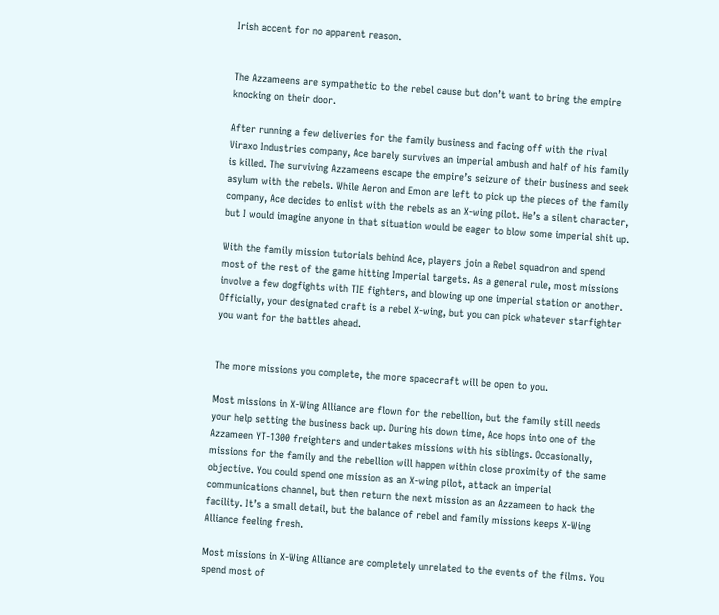Irish accent for no apparent reason.


The Azzameens are sympathetic to the rebel cause but don’t want to bring the empire knocking on their door.

After running a few deliveries for the family business and facing off with the rival Viraxo Industries company, Ace barely survives an imperial ambush and half of his family is killed. The surviving Azzameens escape the empire’s seizure of their business and seek asylum with the rebels. While Aeron and Emon are left to pick up the pieces of the family company, Ace decides to enlist with the rebels as an X-wing pilot. He’s a silent character, but I would imagine anyone in that situation would be eager to blow some imperial shit up.

With the family mission tutorials behind Ace, players join a Rebel squadron and spend most of the rest of the game hitting Imperial targets. As a general rule, most missions involve a few dogfights with TIE fighters, and blowing up one imperial station or another. Officially, your designated craft is a rebel X-wing, but you can pick whatever starfighter you want for the battles ahead.


The more missions you complete, the more spacecraft will be open to you.

Most missions in X-Wing Alliance are flown for the rebellion, but the family still needs your help setting the business back up. During his down time, Ace hops into one of the Azzameen YT-1300 freighters and undertakes missions with his siblings. Occasionally, missions for the family and the rebellion will happen within close proximity of the same objective. You could spend one mission as an X-wing pilot, attack an imperial communications channel, but then return the next mission as an Azzameen to hack the facility. It’s a small detail, but the balance of rebel and family missions keeps X-Wing Alliance feeling fresh.

Most missions in X-Wing Alliance are completely unrelated to the events of the films. You spend most of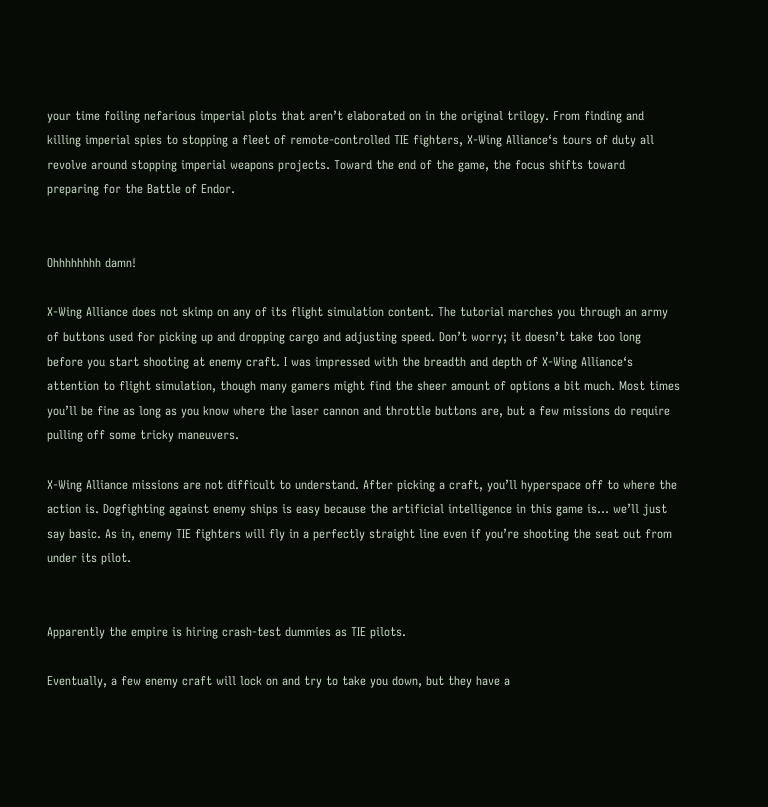your time foiling nefarious imperial plots that aren’t elaborated on in the original trilogy. From finding and killing imperial spies to stopping a fleet of remote-controlled TIE fighters, X-Wing Alliance‘s tours of duty all revolve around stopping imperial weapons projects. Toward the end of the game, the focus shifts toward preparing for the Battle of Endor.


Ohhhhhhhh damn!

X-Wing Alliance does not skimp on any of its flight simulation content. The tutorial marches you through an army of buttons used for picking up and dropping cargo and adjusting speed. Don’t worry; it doesn’t take too long before you start shooting at enemy craft. I was impressed with the breadth and depth of X-Wing Alliance‘s attention to flight simulation, though many gamers might find the sheer amount of options a bit much. Most times you’ll be fine as long as you know where the laser cannon and throttle buttons are, but a few missions do require pulling off some tricky maneuvers.

X-Wing Alliance missions are not difficult to understand. After picking a craft, you’ll hyperspace off to where the action is. Dogfighting against enemy ships is easy because the artificial intelligence in this game is… we’ll just say basic. As in, enemy TIE fighters will fly in a perfectly straight line even if you’re shooting the seat out from under its pilot.


Apparently the empire is hiring crash-test dummies as TIE pilots.

Eventually, a few enemy craft will lock on and try to take you down, but they have a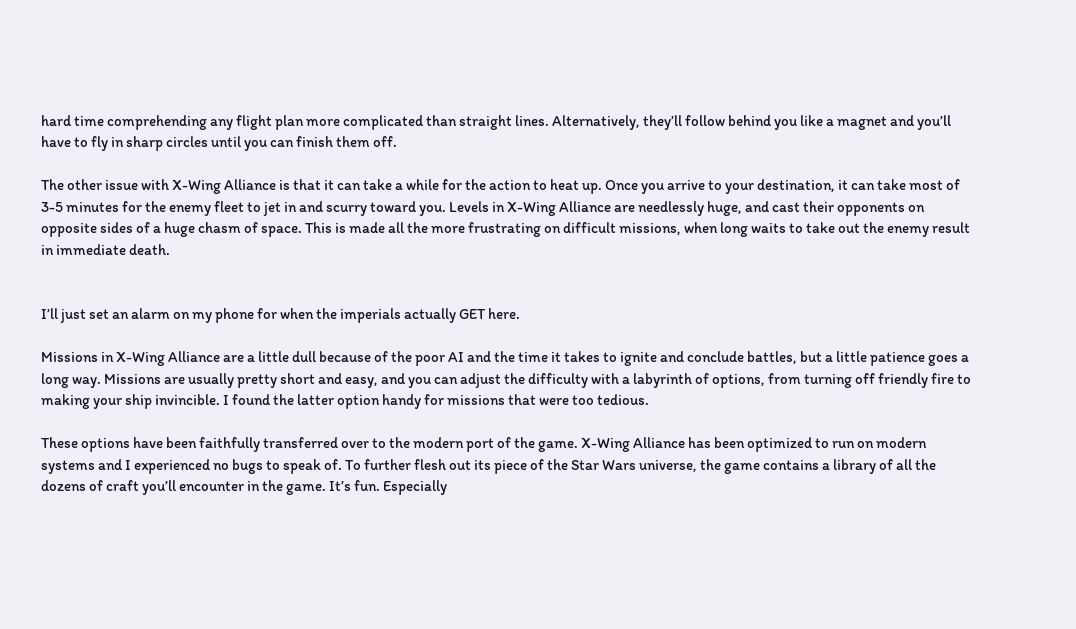hard time comprehending any flight plan more complicated than straight lines. Alternatively, they’ll follow behind you like a magnet and you’ll have to fly in sharp circles until you can finish them off.

The other issue with X-Wing Alliance is that it can take a while for the action to heat up. Once you arrive to your destination, it can take most of 3-5 minutes for the enemy fleet to jet in and scurry toward you. Levels in X-Wing Alliance are needlessly huge, and cast their opponents on opposite sides of a huge chasm of space. This is made all the more frustrating on difficult missions, when long waits to take out the enemy result in immediate death.


I’ll just set an alarm on my phone for when the imperials actually GET here.

Missions in X-Wing Alliance are a little dull because of the poor AI and the time it takes to ignite and conclude battles, but a little patience goes a long way. Missions are usually pretty short and easy, and you can adjust the difficulty with a labyrinth of options, from turning off friendly fire to making your ship invincible. I found the latter option handy for missions that were too tedious.

These options have been faithfully transferred over to the modern port of the game. X-Wing Alliance has been optimized to run on modern systems and I experienced no bugs to speak of. To further flesh out its piece of the Star Wars universe, the game contains a library of all the dozens of craft you’ll encounter in the game. It’s fun. Especially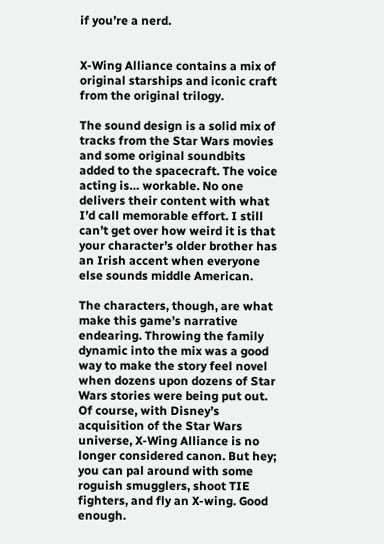if you’re a nerd.


X-Wing Alliance contains a mix of original starships and iconic craft from the original trilogy.

The sound design is a solid mix of tracks from the Star Wars movies and some original soundbits added to the spacecraft. The voice acting is… workable. No one delivers their content with what I’d call memorable effort. I still can’t get over how weird it is that your character’s older brother has an Irish accent when everyone else sounds middle American.

The characters, though, are what make this game’s narrative endearing. Throwing the family dynamic into the mix was a good way to make the story feel novel when dozens upon dozens of Star Wars stories were being put out. Of course, with Disney’s acquisition of the Star Wars universe, X-Wing Alliance is no longer considered canon. But hey; you can pal around with some roguish smugglers, shoot TIE fighters, and fly an X-wing. Good enough.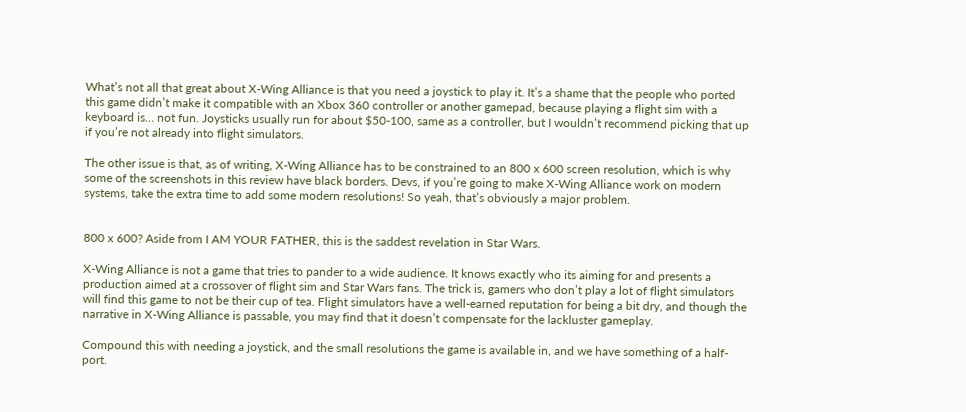What’s not all that great about X-Wing Alliance is that you need a joystick to play it. It’s a shame that the people who ported this game didn’t make it compatible with an Xbox 360 controller or another gamepad, because playing a flight sim with a keyboard is… not fun. Joysticks usually run for about $50-100, same as a controller, but I wouldn’t recommend picking that up if you’re not already into flight simulators.

The other issue is that, as of writing, X-Wing Alliance has to be constrained to an 800 x 600 screen resolution, which is why some of the screenshots in this review have black borders. Devs, if you’re going to make X-Wing Alliance work on modern systems, take the extra time to add some modern resolutions! So yeah, that’s obviously a major problem.


800 x 600? Aside from I AM YOUR FATHER, this is the saddest revelation in Star Wars.

X-Wing Alliance is not a game that tries to pander to a wide audience. It knows exactly who its aiming for and presents a production aimed at a crossover of flight sim and Star Wars fans. The trick is, gamers who don’t play a lot of flight simulators will find this game to not be their cup of tea. Flight simulators have a well-earned reputation for being a bit dry, and though the narrative in X-Wing Alliance is passable, you may find that it doesn’t compensate for the lackluster gameplay.

Compound this with needing a joystick, and the small resolutions the game is available in, and we have something of a half-port.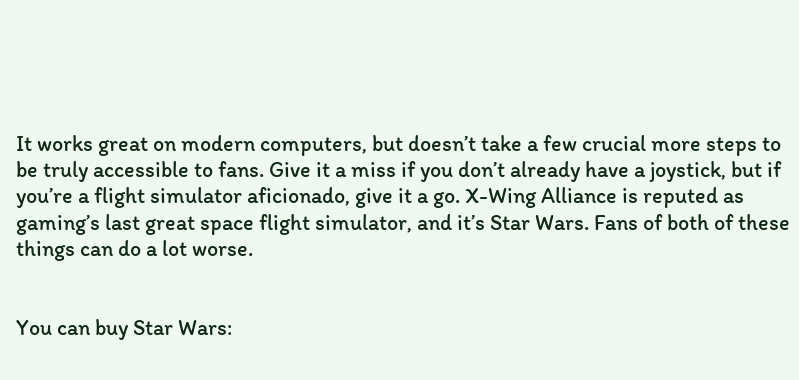It works great on modern computers, but doesn’t take a few crucial more steps to be truly accessible to fans. Give it a miss if you don’t already have a joystick, but if you’re a flight simulator aficionado, give it a go. X-Wing Alliance is reputed as gaming’s last great space flight simulator, and it’s Star Wars. Fans of both of these things can do a lot worse.


You can buy Star Wars: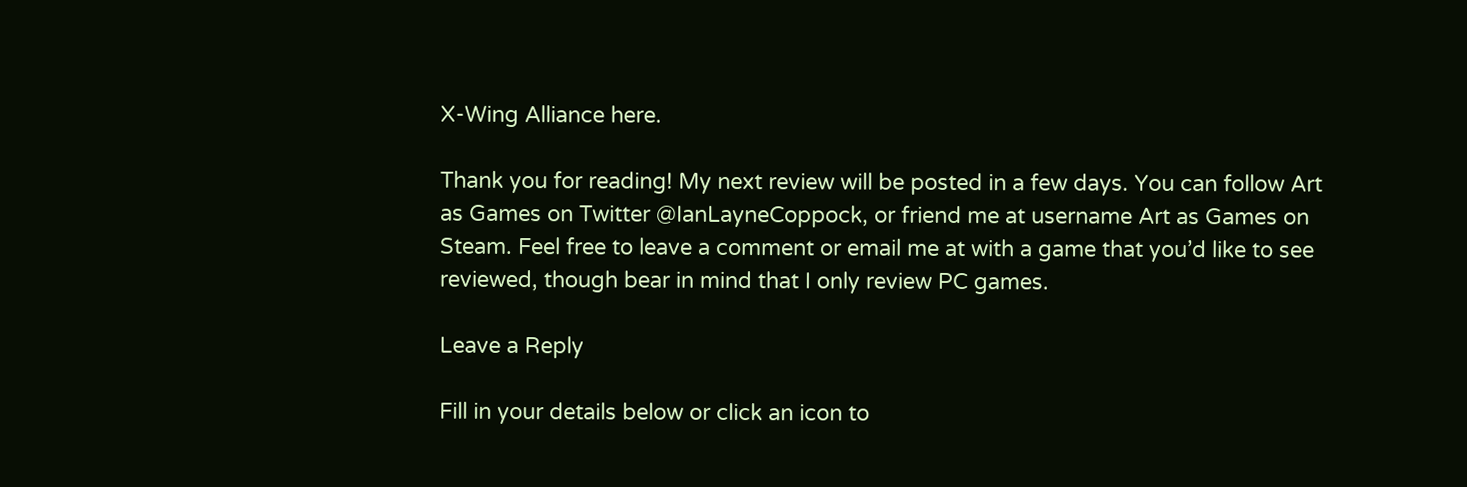X-Wing Alliance here.

Thank you for reading! My next review will be posted in a few days. You can follow Art as Games on Twitter @IanLayneCoppock, or friend me at username Art as Games on Steam. Feel free to leave a comment or email me at with a game that you’d like to see reviewed, though bear in mind that I only review PC games.

Leave a Reply

Fill in your details below or click an icon to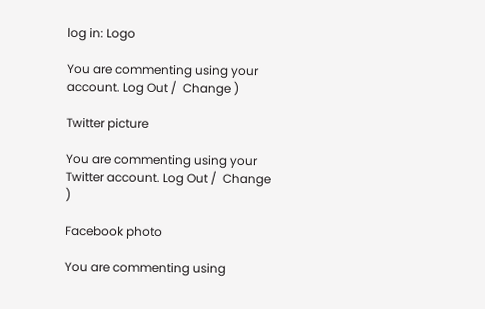log in: Logo

You are commenting using your account. Log Out /  Change )

Twitter picture

You are commenting using your Twitter account. Log Out /  Change )

Facebook photo

You are commenting using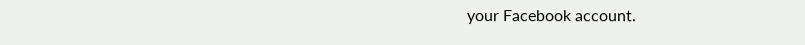your Facebook account.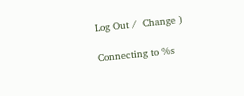Log Out /  Change )

Connecting to %s